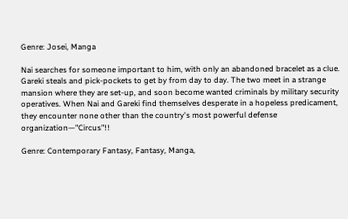Genre: Josei, Manga

Nai searches for someone important to him, with only an abandoned bracelet as a clue. Gareki steals and pick-pockets to get by from day to day. The two meet in a strange mansion where they are set-up, and soon become wanted criminals by military security operatives. When Nai and Gareki find themselves desperate in a hopeless predicament, they encounter none other than the country's most powerful defense organization—"Circus"!!

Genre: Contemporary Fantasy, Fantasy, Manga,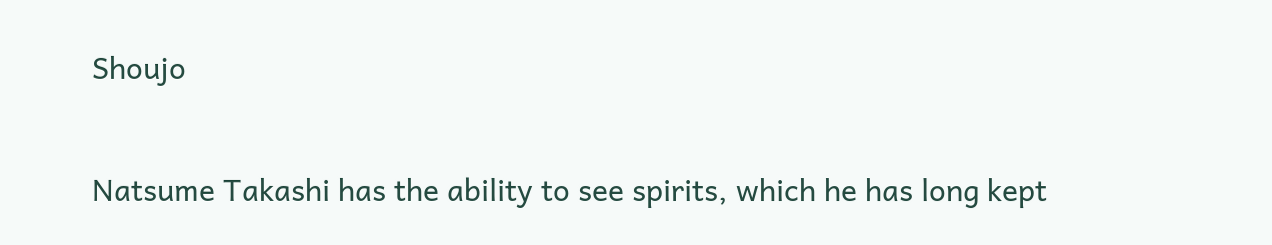Shoujo

Natsume Takashi has the ability to see spirits, which he has long kept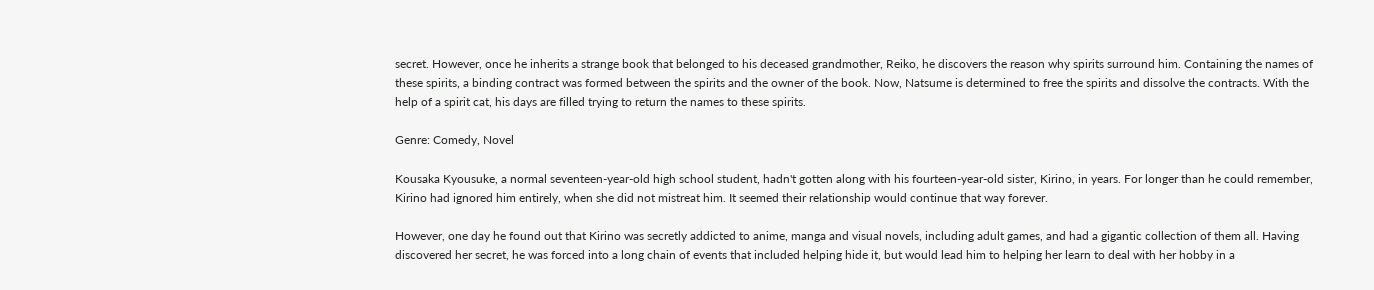secret. However, once he inherits a strange book that belonged to his deceased grandmother, Reiko, he discovers the reason why spirits surround him. Containing the names of these spirits, a binding contract was formed between the spirits and the owner of the book. Now, Natsume is determined to free the spirits and dissolve the contracts. With the help of a spirit cat, his days are filled trying to return the names to these spirits.

Genre: Comedy, Novel

Kousaka Kyousuke, a normal seventeen-year-old high school student, hadn't gotten along with his fourteen-year-old sister, Kirino, in years. For longer than he could remember, Kirino had ignored him entirely, when she did not mistreat him. It seemed their relationship would continue that way forever.

However, one day he found out that Kirino was secretly addicted to anime, manga and visual novels, including adult games, and had a gigantic collection of them all. Having discovered her secret, he was forced into a long chain of events that included helping hide it, but would lead him to helping her learn to deal with her hobby in a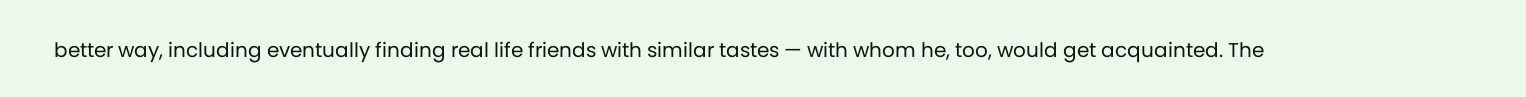better way, including eventually finding real life friends with similar tastes — with whom he, too, would get acquainted. The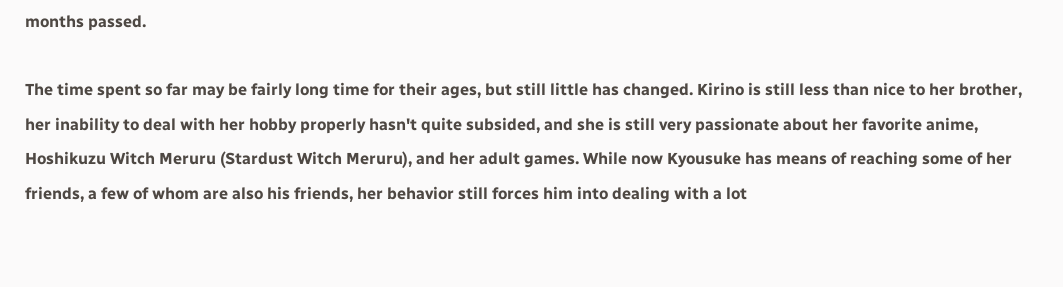months passed.

The time spent so far may be fairly long time for their ages, but still little has changed. Kirino is still less than nice to her brother, her inability to deal with her hobby properly hasn't quite subsided, and she is still very passionate about her favorite anime, Hoshikuzu Witch Meruru (Stardust Witch Meruru), and her adult games. While now Kyousuke has means of reaching some of her friends, a few of whom are also his friends, her behavior still forces him into dealing with a lot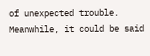of unexpected trouble. Meanwhile, it could be said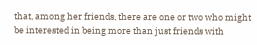that, among her friends, there are one or two who might be interested in being more than just friends with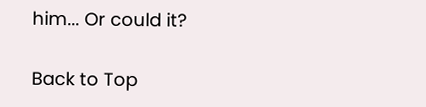him... Or could it?

Back to Top